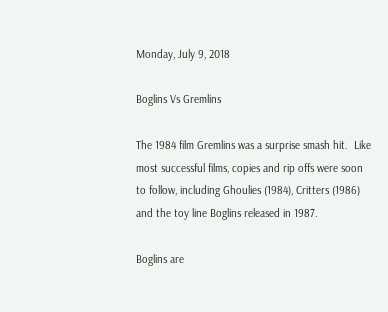Monday, July 9, 2018

Boglins Vs Gremlins

The 1984 film Gremlins was a surprise smash hit.  Like most successful films, copies and rip offs were soon to follow, including Ghoulies (1984), Critters (1986) and the toy line Boglins released in 1987.

Boglins are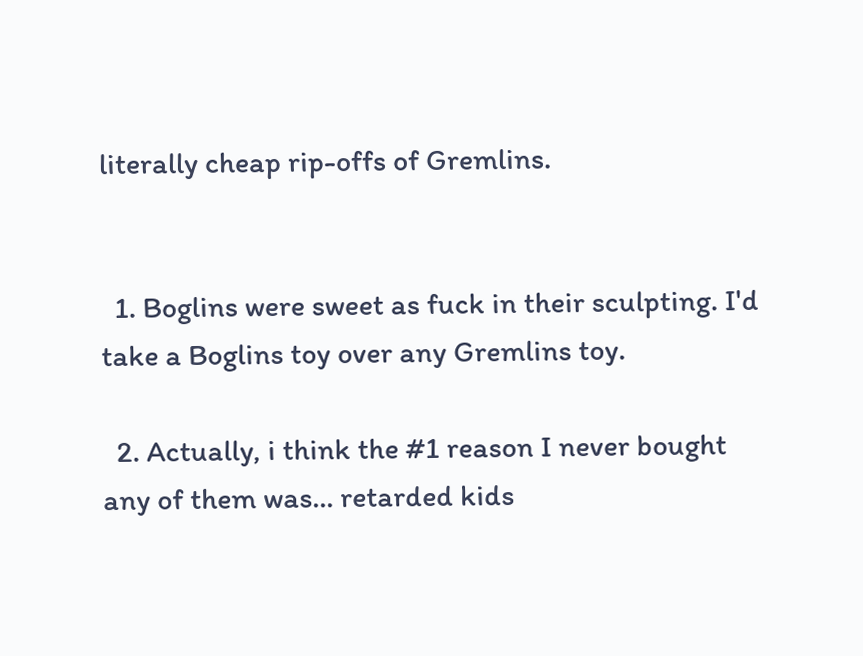literally cheap rip-offs of Gremlins.


  1. Boglins were sweet as fuck in their sculpting. I'd take a Boglins toy over any Gremlins toy.

  2. Actually, i think the #1 reason I never bought any of them was... retarded kids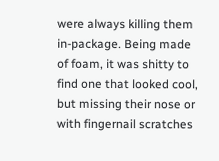were always killing them in-package. Being made of foam, it was shitty to find one that looked cool, but missing their nose or with fingernail scratches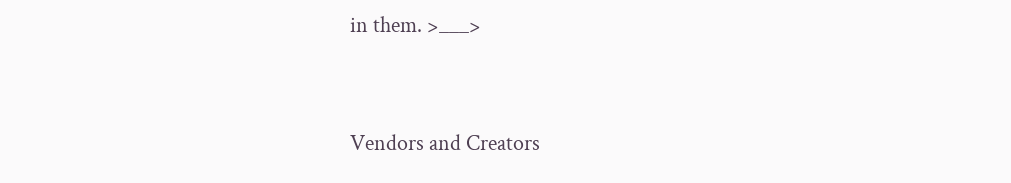in them. >___>


Vendors and Creators